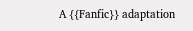A {{Fanfic}} adaptation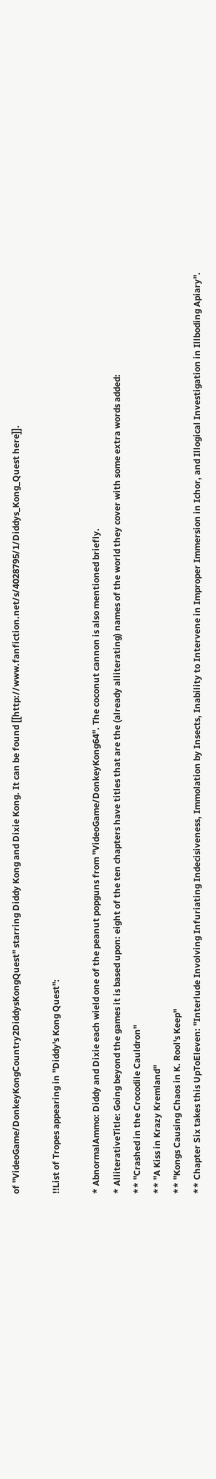of ''VideoGame/DonkeyKongCountry2DiddysKongQuest'' starring Diddy Kong and Dixie Kong. It can be found [[http://www.fanfiction.net/s/4028795/1/Diddys_Kong_Quest here]].

!!List of Tropes appearing in ''Diddy's Kong Quest'':

* AbnormalAmmo: Diddy and Dixie each wield one of the peanut popguns from ''VideoGame/DonkeyKong64''. The coconut cannon is also mentioned briefly.
* AlliterativeTitle: Going beyond the games it is based upon: eight of the ten chapters have titles that are the (already alliterating) names of the world they cover with some extra words added:
** ''Crashed in the Crocodile Cauldron''
** ''A Kiss in Krazy Kremland''
** ''Kongs Causing Chaos in K. Rool's Keep''
** Chapter Six takes this UpToEleven: ''Interlude Involving Infuriating Indecisiveness, Immolation by Insects, Inability to Intervene in Improper Immersion in Ichor, and Illogical Investigation in Illboding Apiary''.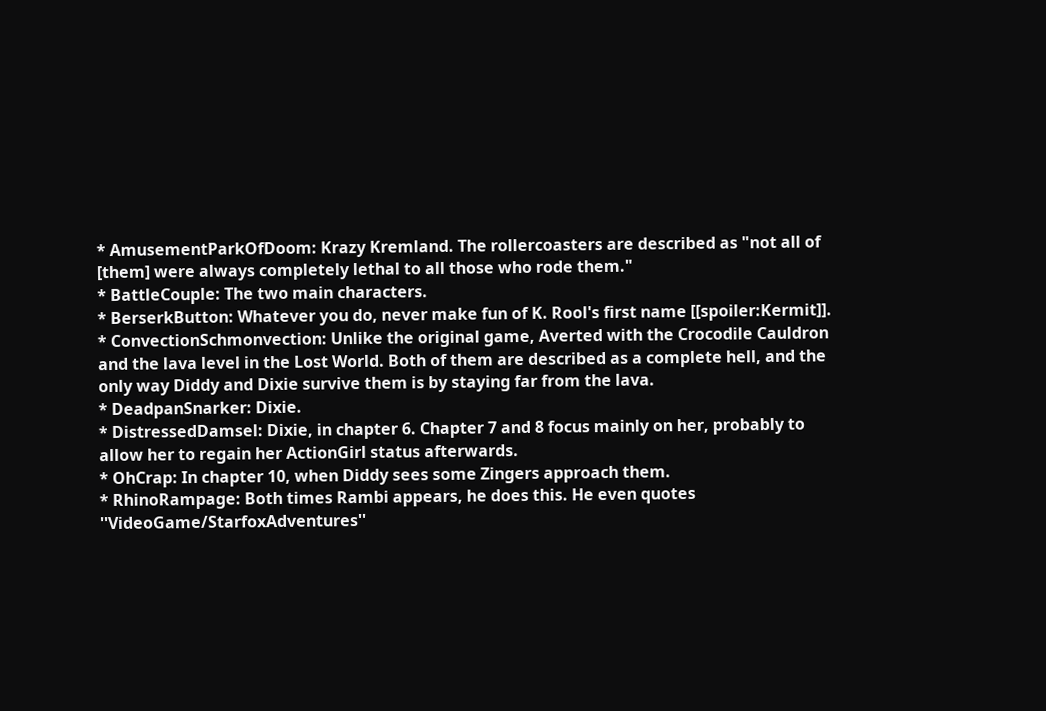* AmusementParkOfDoom: Krazy Kremland. The rollercoasters are described as "not all of [them] were always completely lethal to all those who rode them."
* BattleCouple: The two main characters.
* BerserkButton: Whatever you do, never make fun of K. Rool's first name [[spoiler:Kermit]].
* ConvectionSchmonvection: Unlike the original game, Averted with the Crocodile Cauldron and the lava level in the Lost World. Both of them are described as a complete hell, and the only way Diddy and Dixie survive them is by staying far from the lava.
* DeadpanSnarker: Dixie.
* DistressedDamsel: Dixie, in chapter 6. Chapter 7 and 8 focus mainly on her, probably to allow her to regain her ActionGirl status afterwards.
* OhCrap: In chapter 10, when Diddy sees some Zingers approach them.
* RhinoRampage: Both times Rambi appears, he does this. He even quotes ''VideoGame/StarfoxAdventures''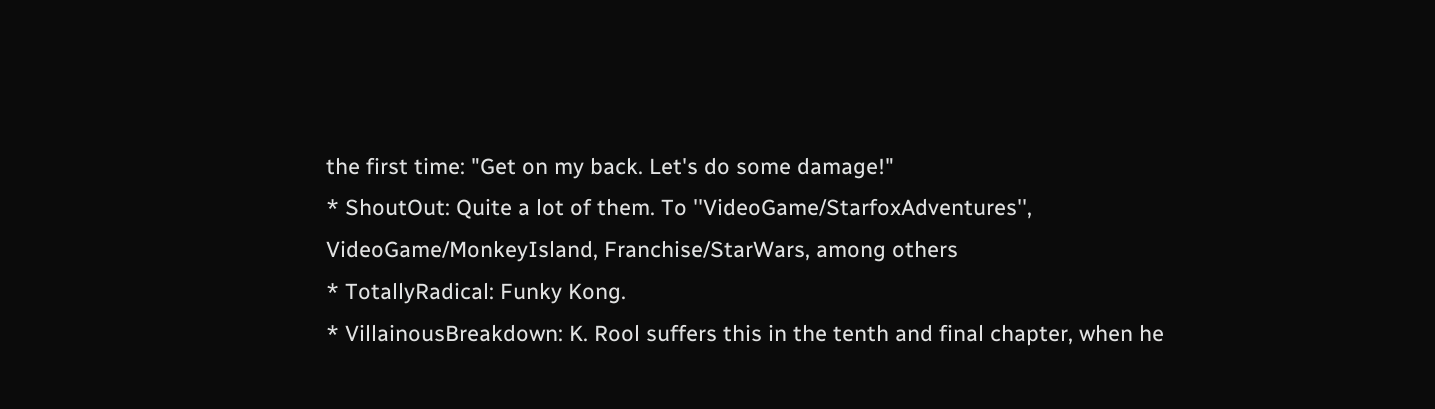the first time: "Get on my back. Let's do some damage!"
* ShoutOut: Quite a lot of them. To ''VideoGame/StarfoxAdventures'', VideoGame/MonkeyIsland, Franchise/StarWars, among others
* TotallyRadical: Funky Kong.
* VillainousBreakdown: K. Rool suffers this in the tenth and final chapter, when he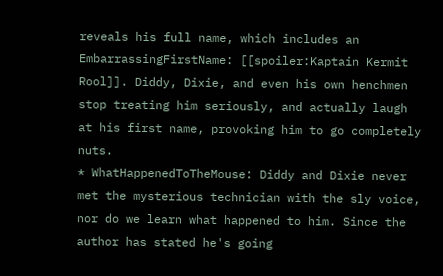reveals his full name, which includes an EmbarrassingFirstName: [[spoiler:Kaptain Kermit Rool]]. Diddy, Dixie, and even his own henchmen stop treating him seriously, and actually laugh at his first name, provoking him to go completely nuts.
* WhatHappenedToTheMouse: Diddy and Dixie never met the mysterious technician with the sly voice, nor do we learn what happened to him. Since the author has stated he's going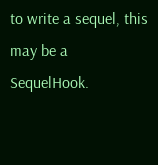to write a sequel, this may be a SequelHook.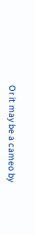Or it may be a cameo by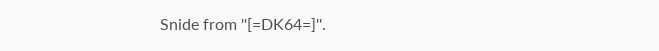Snide from ''[=DK64=]''.